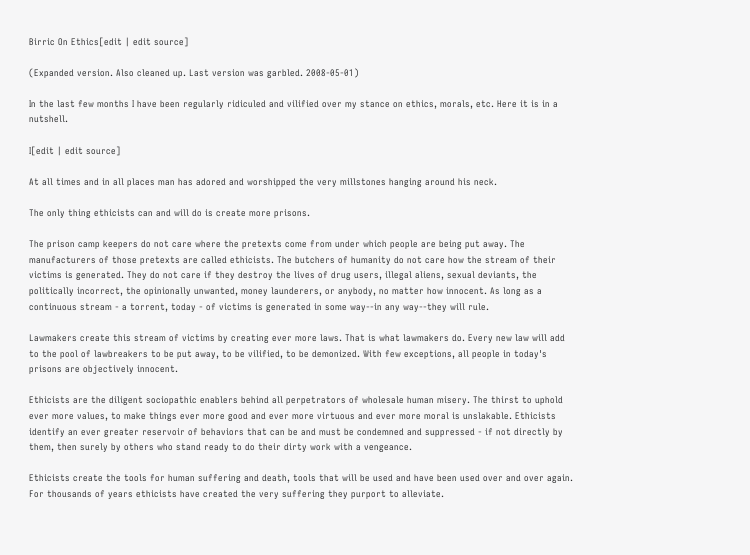Birric On Ethics[edit | edit source]

(Expanded version. Also cleaned up. Last version was garbled. 2008-05-01)

In the last few months I have been regularly ridiculed and vilified over my stance on ethics, morals, etc. Here it is in a nutshell.

I[edit | edit source]

At all times and in all places man has adored and worshipped the very millstones hanging around his neck.

The only thing ethicists can and will do is create more prisons.

The prison camp keepers do not care where the pretexts come from under which people are being put away. The manufacturers of those pretexts are called ethicists. The butchers of humanity do not care how the stream of their victims is generated. They do not care if they destroy the lives of drug users, illegal aliens, sexual deviants, the politically incorrect, the opinionally unwanted, money launderers, or anybody, no matter how innocent. As long as a continuous stream - a torrent, today - of victims is generated in some way--in any way--they will rule.

Lawmakers create this stream of victims by creating ever more laws. That is what lawmakers do. Every new law will add to the pool of lawbreakers to be put away, to be vilified, to be demonized. With few exceptions, all people in today's prisons are objectively innocent.

Ethicists are the diligent sociopathic enablers behind all perpetrators of wholesale human misery. The thirst to uphold ever more values, to make things ever more good and ever more virtuous and ever more moral is unslakable. Ethicists identify an ever greater reservoir of behaviors that can be and must be condemned and suppressed - if not directly by them, then surely by others who stand ready to do their dirty work with a vengeance.

Ethicists create the tools for human suffering and death, tools that will be used and have been used over and over again. For thousands of years ethicists have created the very suffering they purport to alleviate.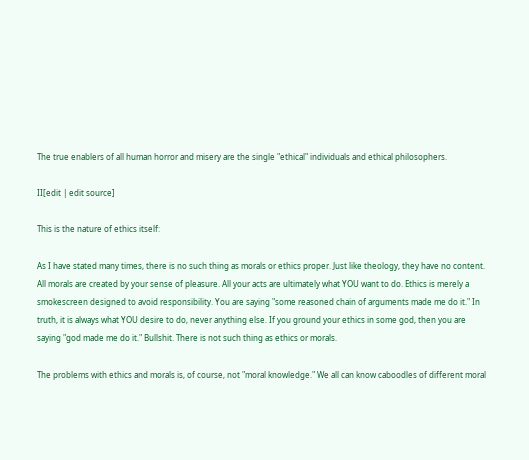The true enablers of all human horror and misery are the single "ethical" individuals and ethical philosophers.

II[edit | edit source]

This is the nature of ethics itself:

As I have stated many times, there is no such thing as morals or ethics proper. Just like theology, they have no content. All morals are created by your sense of pleasure. All your acts are ultimately what YOU want to do. Ethics is merely a smokescreen designed to avoid responsibility. You are saying "some reasoned chain of arguments made me do it." In truth, it is always what YOU desire to do, never anything else. If you ground your ethics in some god, then you are saying "god made me do it." Bullshit. There is not such thing as ethics or morals.

The problems with ethics and morals is, of course, not "moral knowledge." We all can know caboodles of different moral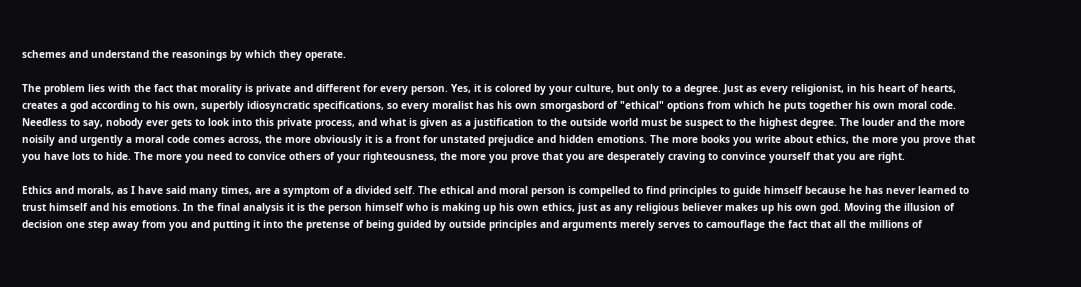schemes and understand the reasonings by which they operate.

The problem lies with the fact that morality is private and different for every person. Yes, it is colored by your culture, but only to a degree. Just as every religionist, in his heart of hearts, creates a god according to his own, superbly idiosyncratic specifications, so every moralist has his own smorgasbord of "ethical" options from which he puts together his own moral code. Needless to say, nobody ever gets to look into this private process, and what is given as a justification to the outside world must be suspect to the highest degree. The louder and the more noisily and urgently a moral code comes across, the more obviously it is a front for unstated prejudice and hidden emotions. The more books you write about ethics, the more you prove that you have lots to hide. The more you need to convice others of your righteousness, the more you prove that you are desperately craving to convince yourself that you are right.

Ethics and morals, as I have said many times, are a symptom of a divided self. The ethical and moral person is compelled to find principles to guide himself because he has never learned to trust himself and his emotions. In the final analysis it is the person himself who is making up his own ethics, just as any religious believer makes up his own god. Moving the illusion of decision one step away from you and putting it into the pretense of being guided by outside principles and arguments merely serves to camouflage the fact that all the millions of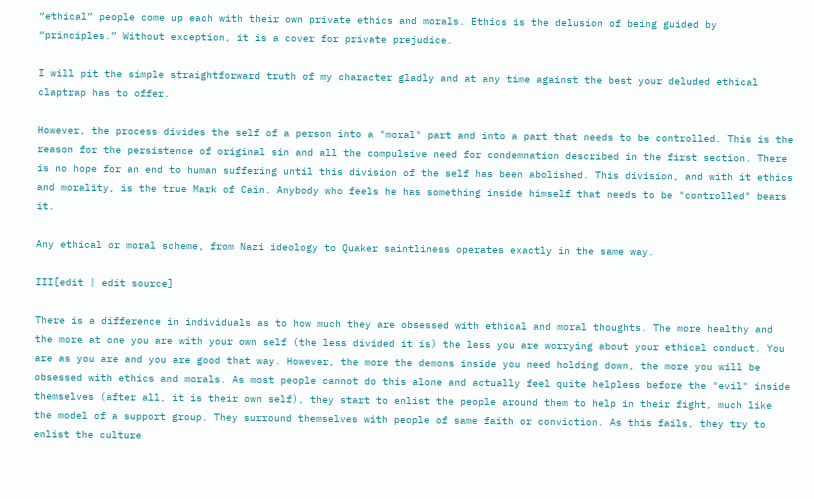“ethical” people come up each with their own private ethics and morals. Ethics is the delusion of being guided by “principles.” Without exception, it is a cover for private prejudice.

I will pit the simple straightforward truth of my character gladly and at any time against the best your deluded ethical claptrap has to offer.

However, the process divides the self of a person into a "moral" part and into a part that needs to be controlled. This is the reason for the persistence of original sin and all the compulsive need for condemnation described in the first section. There is no hope for an end to human suffering until this division of the self has been abolished. This division, and with it ethics and morality, is the true Mark of Cain. Anybody who feels he has something inside himself that needs to be "controlled" bears it.

Any ethical or moral scheme, from Nazi ideology to Quaker saintliness operates exactly in the same way.

III[edit | edit source]

There is a difference in individuals as to how much they are obsessed with ethical and moral thoughts. The more healthy and the more at one you are with your own self (the less divided it is) the less you are worrying about your ethical conduct. You are as you are and you are good that way. However, the more the demons inside you need holding down, the more you will be obsessed with ethics and morals. As most people cannot do this alone and actually feel quite helpless before the "evil" inside themselves (after all, it is their own self), they start to enlist the people around them to help in their fight, much like the model of a support group. They surround themselves with people of same faith or conviction. As this fails, they try to enlist the culture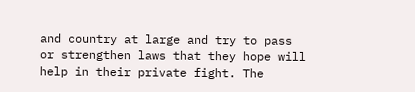and country at large and try to pass or strengthen laws that they hope will help in their private fight. The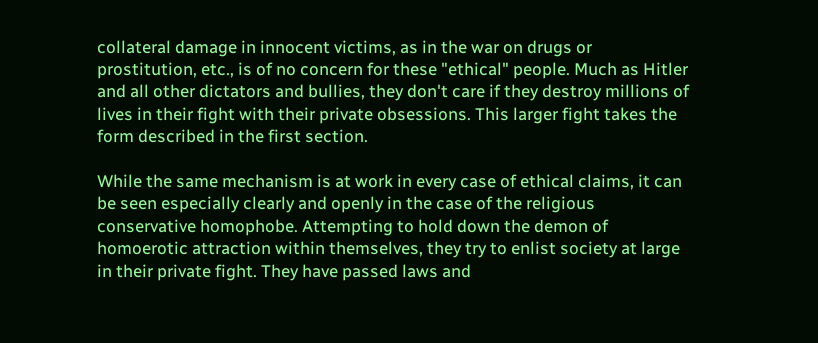collateral damage in innocent victims, as in the war on drugs or prostitution, etc., is of no concern for these "ethical" people. Much as Hitler and all other dictators and bullies, they don't care if they destroy millions of lives in their fight with their private obsessions. This larger fight takes the form described in the first section.

While the same mechanism is at work in every case of ethical claims, it can be seen especially clearly and openly in the case of the religious conservative homophobe. Attempting to hold down the demon of homoerotic attraction within themselves, they try to enlist society at large in their private fight. They have passed laws and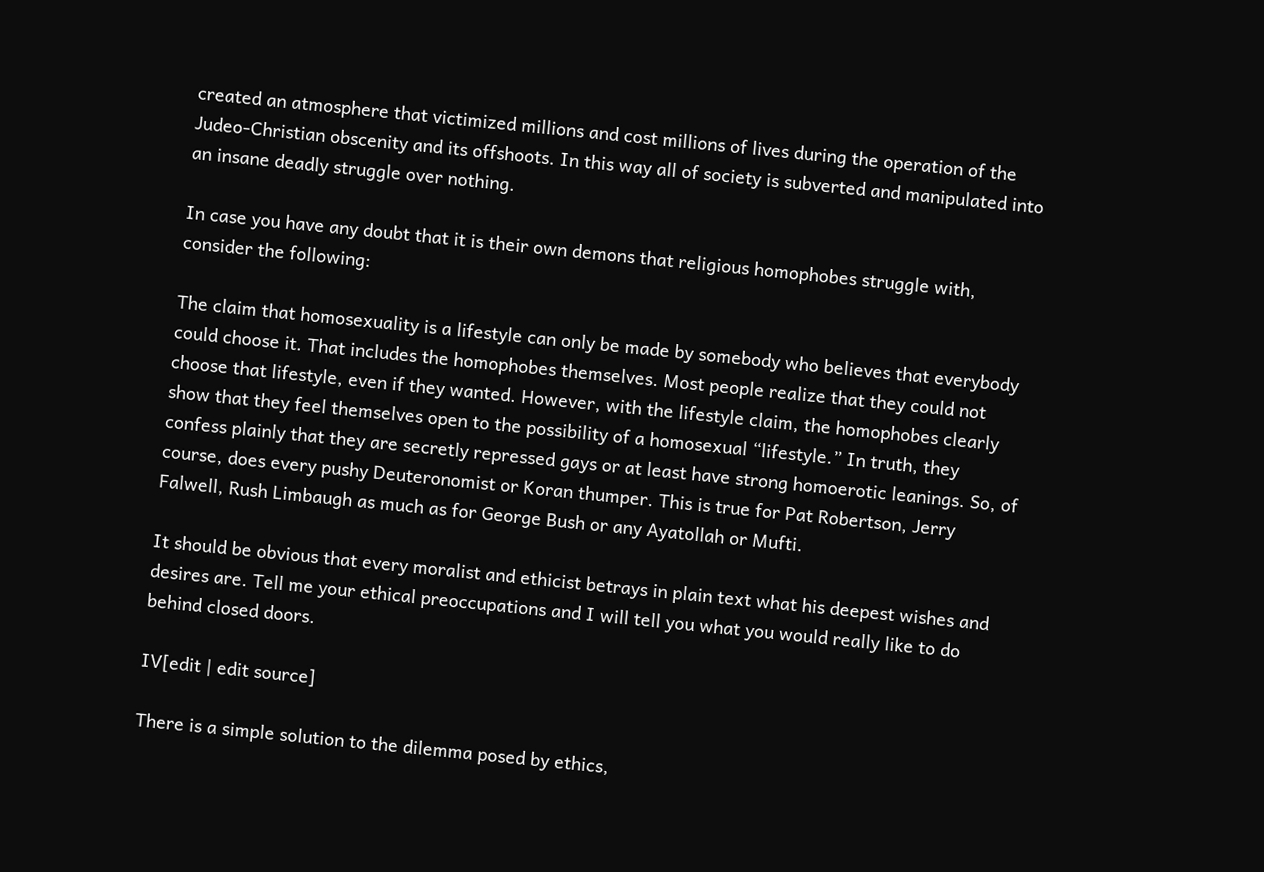created an atmosphere that victimized millions and cost millions of lives during the operation of the Judeo-Christian obscenity and its offshoots. In this way all of society is subverted and manipulated into an insane deadly struggle over nothing.

In case you have any doubt that it is their own demons that religious homophobes struggle with, consider the following:

The claim that homosexuality is a lifestyle can only be made by somebody who believes that everybody could choose it. That includes the homophobes themselves. Most people realize that they could not choose that lifestyle, even if they wanted. However, with the lifestyle claim, the homophobes clearly show that they feel themselves open to the possibility of a homosexual “lifestyle.” In truth, they confess plainly that they are secretly repressed gays or at least have strong homoerotic leanings. So, of course, does every pushy Deuteronomist or Koran thumper. This is true for Pat Robertson, Jerry Falwell, Rush Limbaugh as much as for George Bush or any Ayatollah or Mufti.

It should be obvious that every moralist and ethicist betrays in plain text what his deepest wishes and desires are. Tell me your ethical preoccupations and I will tell you what you would really like to do behind closed doors.

IV[edit | edit source]

There is a simple solution to the dilemma posed by ethics,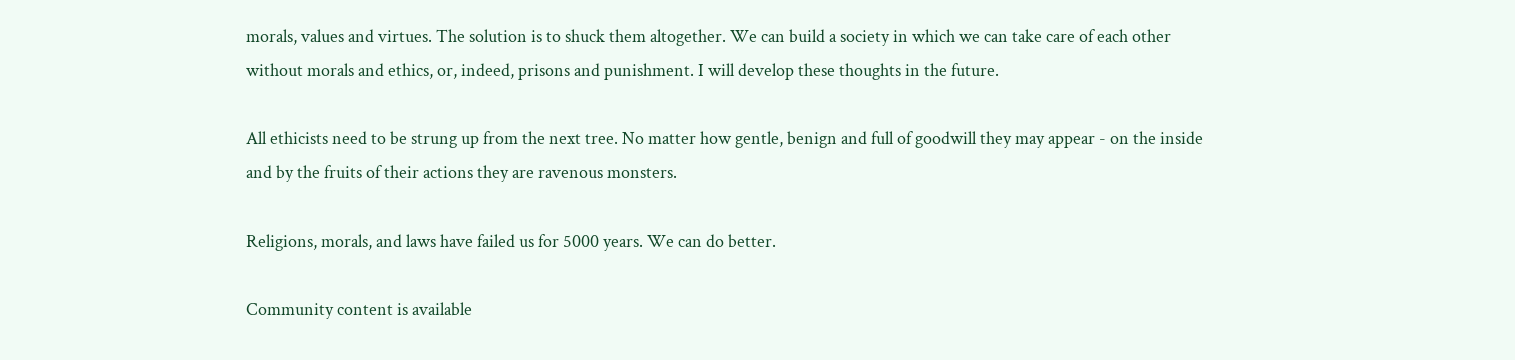morals, values and virtues. The solution is to shuck them altogether. We can build a society in which we can take care of each other without morals and ethics, or, indeed, prisons and punishment. I will develop these thoughts in the future.

All ethicists need to be strung up from the next tree. No matter how gentle, benign and full of goodwill they may appear - on the inside and by the fruits of their actions they are ravenous monsters.

Religions, morals, and laws have failed us for 5000 years. We can do better.

Community content is available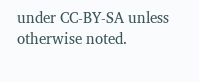under CC-BY-SA unless otherwise noted.